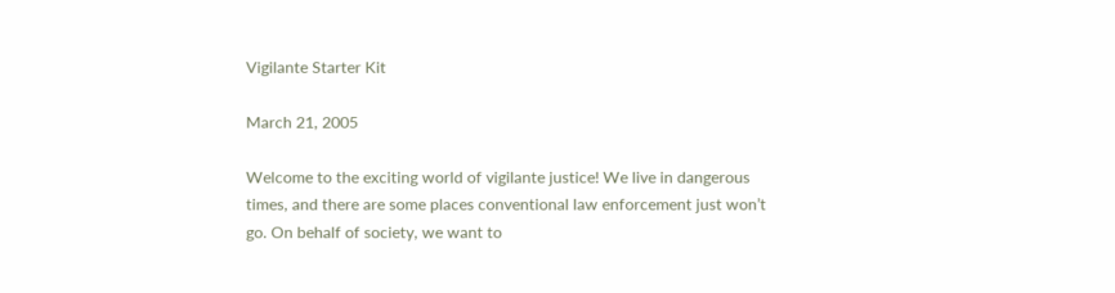Vigilante Starter Kit

March 21, 2005

Welcome to the exciting world of vigilante justice! We live in dangerous times, and there are some places conventional law enforcement just won’t go. On behalf of society, we want to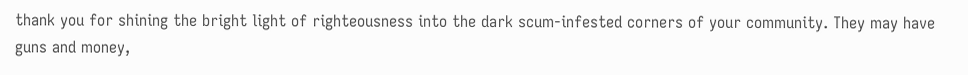thank you for shining the bright light of righteousness into the dark scum-infested corners of your community. They may have guns and money,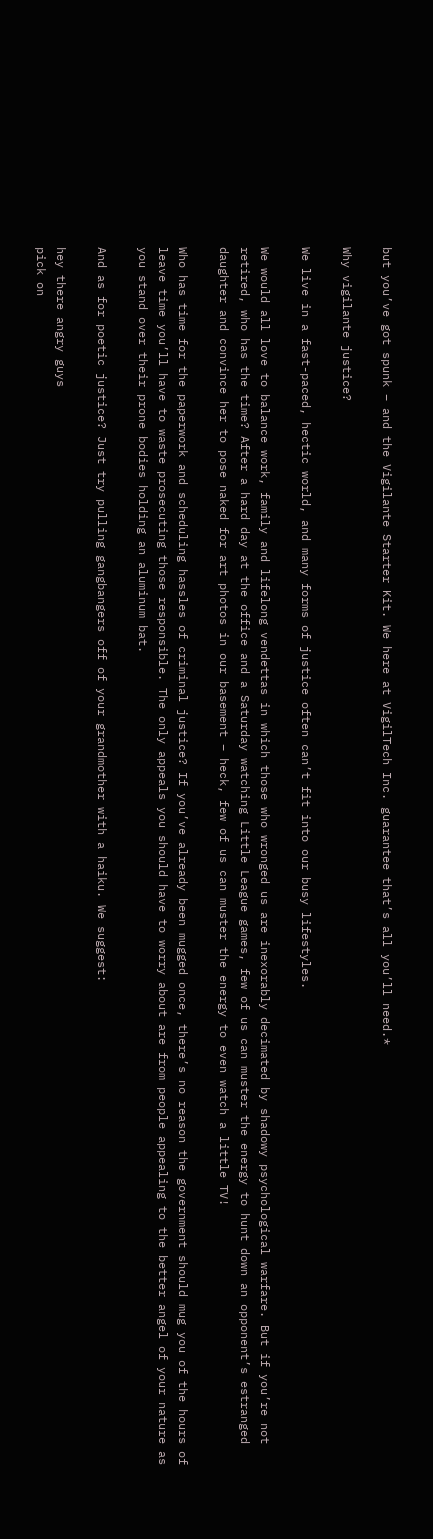but you’ve got spunk – and the Vigilante Starter Kit. We here at VigilTech Inc. guarantee that’s all you’ll need.*

Why vigilante justice?

We live in a fast-paced, hectic world, and many forms of justice often can’t fit into our busy lifestyles.

We would all love to balance work, family and lifelong vendettas in which those who wronged us are inexorably decimated by shadowy psychological warfare. But if you’re not retired, who has the time? After a hard day at the office and a Saturday watching Little League games, few of us can muster the energy to hunt down an opponent’s estranged daughter and convince her to pose naked for art photos in our basement – heck, few of us can muster the energy to even watch a little TV!

Who has time for the paperwork and scheduling hassles of criminal justice? If you’ve already been mugged once, there’s no reason the government should mug you of the hours of leave time you’ll have to waste prosecuting those responsible. The only appeals you should have to worry about are from people appealing to the better angel of your nature as you stand over their prone bodies holding an aluminum bat.

And as for poetic justice? Just try pulling gangbangers off of your grandmother with a haiku. We suggest:

hey there angry guys
pick on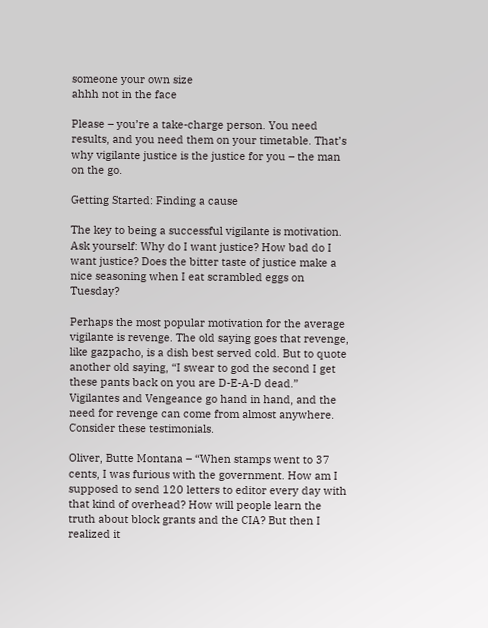someone your own size
ahhh not in the face

Please – you’re a take-charge person. You need results, and you need them on your timetable. That’s why vigilante justice is the justice for you – the man on the go.

Getting Started: Finding a cause

The key to being a successful vigilante is motivation. Ask yourself: Why do I want justice? How bad do I want justice? Does the bitter taste of justice make a nice seasoning when I eat scrambled eggs on Tuesday?

Perhaps the most popular motivation for the average vigilante is revenge. The old saying goes that revenge, like gazpacho, is a dish best served cold. But to quote another old saying, “I swear to god the second I get these pants back on you are D-E-A-D dead.” Vigilantes and Vengeance go hand in hand, and the need for revenge can come from almost anywhere. Consider these testimonials.

Oliver, Butte Montana – “When stamps went to 37 cents, I was furious with the government. How am I supposed to send 120 letters to editor every day with that kind of overhead? How will people learn the truth about block grants and the CIA? But then I realized it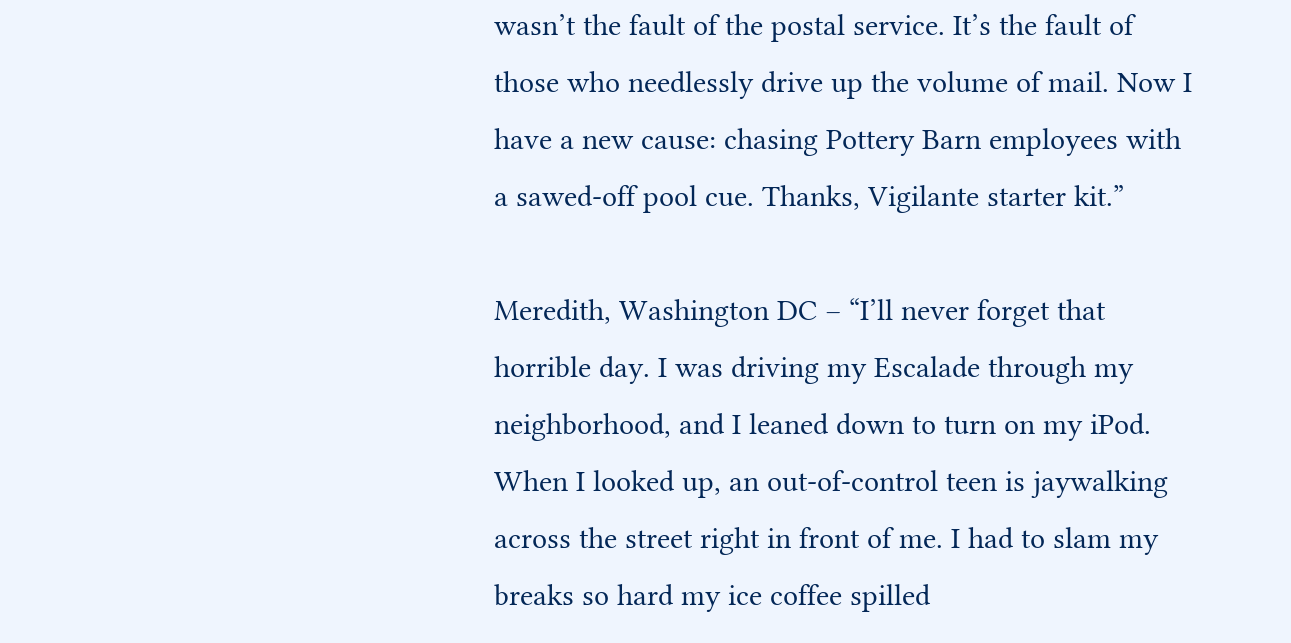wasn’t the fault of the postal service. It’s the fault of those who needlessly drive up the volume of mail. Now I have a new cause: chasing Pottery Barn employees with a sawed-off pool cue. Thanks, Vigilante starter kit.”

Meredith, Washington DC – “I’ll never forget that horrible day. I was driving my Escalade through my neighborhood, and I leaned down to turn on my iPod. When I looked up, an out-of-control teen is jaywalking across the street right in front of me. I had to slam my breaks so hard my ice coffee spilled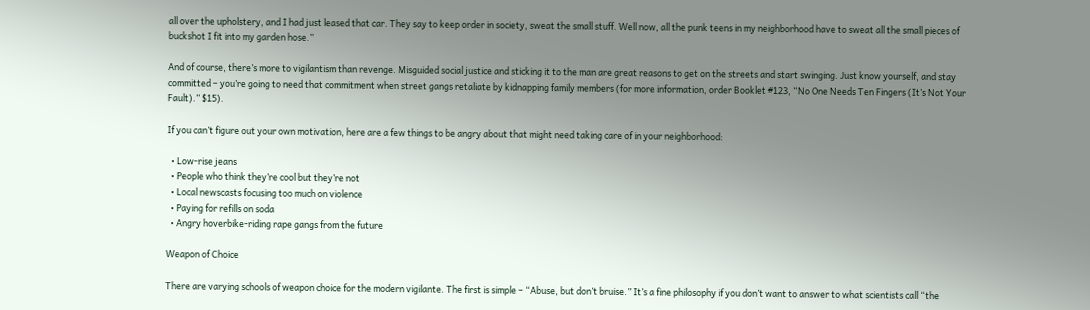all over the upholstery, and I had just leased that car. They say to keep order in society, sweat the small stuff. Well now, all the punk teens in my neighborhood have to sweat all the small pieces of buckshot I fit into my garden hose.”

And of course, there’s more to vigilantism than revenge. Misguided social justice and sticking it to the man are great reasons to get on the streets and start swinging. Just know yourself, and stay committed – you’re going to need that commitment when street gangs retaliate by kidnapping family members (for more information, order Booklet #123, “No One Needs Ten Fingers (It’s Not Your Fault).” $15).

If you can’t figure out your own motivation, here are a few things to be angry about that might need taking care of in your neighborhood:

  • Low-rise jeans
  • People who think they’re cool but they’re not
  • Local newscasts focusing too much on violence
  • Paying for refills on soda
  • Angry hoverbike-riding rape gangs from the future

Weapon of Choice

There are varying schools of weapon choice for the modern vigilante. The first is simple – “Abuse, but don’t bruise.” It’s a fine philosophy if you don’t want to answer to what scientists call “the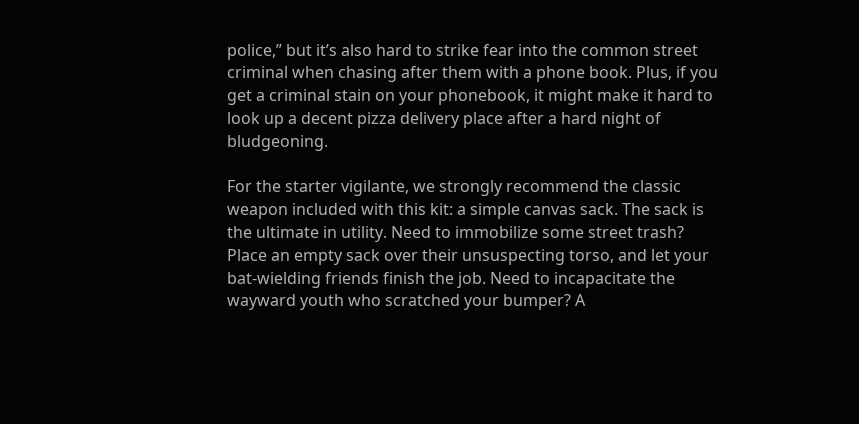police,” but it’s also hard to strike fear into the common street criminal when chasing after them with a phone book. Plus, if you get a criminal stain on your phonebook, it might make it hard to look up a decent pizza delivery place after a hard night of bludgeoning.

For the starter vigilante, we strongly recommend the classic weapon included with this kit: a simple canvas sack. The sack is the ultimate in utility. Need to immobilize some street trash? Place an empty sack over their unsuspecting torso, and let your bat-wielding friends finish the job. Need to incapacitate the wayward youth who scratched your bumper? A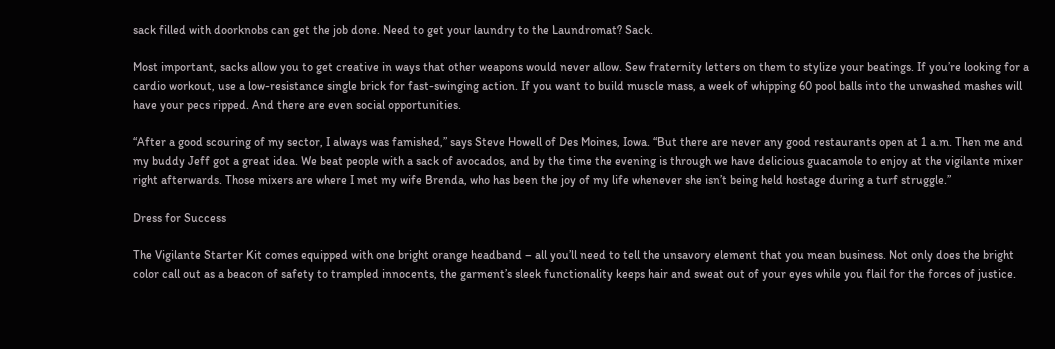sack filled with doorknobs can get the job done. Need to get your laundry to the Laundromat? Sack.

Most important, sacks allow you to get creative in ways that other weapons would never allow. Sew fraternity letters on them to stylize your beatings. If you’re looking for a cardio workout, use a low-resistance single brick for fast-swinging action. If you want to build muscle mass, a week of whipping 60 pool balls into the unwashed mashes will have your pecs ripped. And there are even social opportunities.

“After a good scouring of my sector, I always was famished,” says Steve Howell of Des Moines, Iowa. “But there are never any good restaurants open at 1 a.m. Then me and my buddy Jeff got a great idea. We beat people with a sack of avocados, and by the time the evening is through we have delicious guacamole to enjoy at the vigilante mixer right afterwards. Those mixers are where I met my wife Brenda, who has been the joy of my life whenever she isn’t being held hostage during a turf struggle.”

Dress for Success

The Vigilante Starter Kit comes equipped with one bright orange headband – all you’ll need to tell the unsavory element that you mean business. Not only does the bright color call out as a beacon of safety to trampled innocents, the garment’s sleek functionality keeps hair and sweat out of your eyes while you flail for the forces of justice.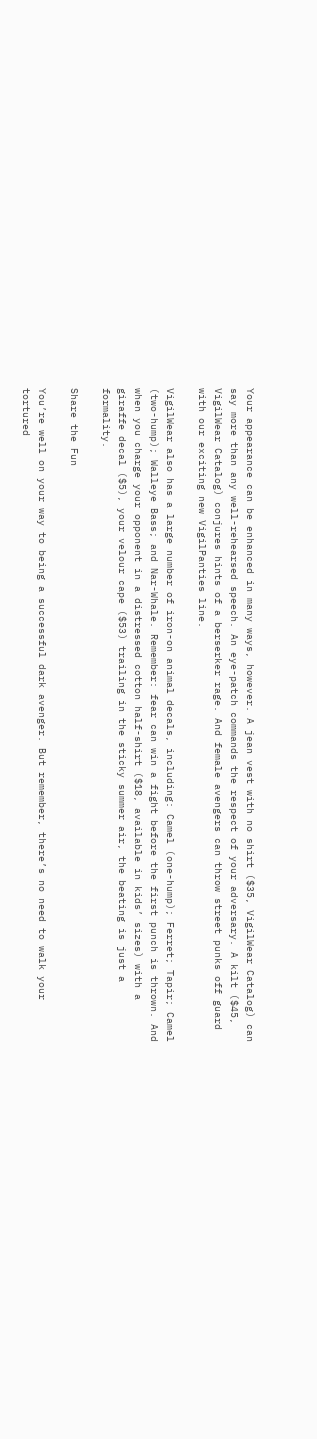Your appearance can be enhanced in many ways, however. A jean vest with no shirt ($35, VigilWear Catalog) can say more than any well-rehearsed speech. An eye-patch commands the respect of your adversary. A kilt ($45, VigilWear Catalog) conjures hints of a berserker rage. And female avengers can throw street punks off guard with our exciting new VigilPanties line.

VigilWear also has a large number of iron-on animal decals, including: Camel (one-hump); Ferret; Tapir; Camel (two-hump); Walleye Bass; and Nar-Whale. Remember: fear can win a fight before the first punch is thrown. And when you charge your opponent in a distressed cotton half-shirt ($18, available in kids’ sizes) with a giraffe decal ($5), your velour cape ($53) trailing in the sticky summer air, the beating is just a formality.

Share the Fun

You’re well on your way to being a successful dark avenger. But remember, there’s no need to walk your tortured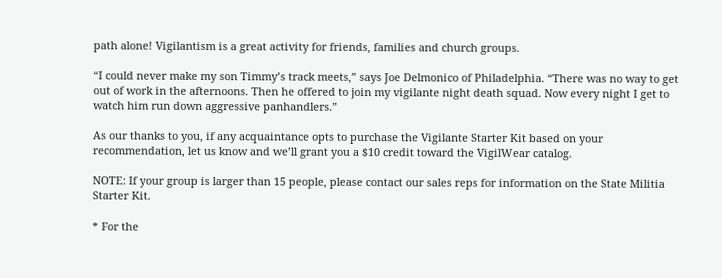path alone! Vigilantism is a great activity for friends, families and church groups.

“I could never make my son Timmy’s track meets,” says Joe Delmonico of Philadelphia. “There was no way to get out of work in the afternoons. Then he offered to join my vigilante night death squad. Now every night I get to watch him run down aggressive panhandlers.”

As our thanks to you, if any acquaintance opts to purchase the Vigilante Starter Kit based on your recommendation, let us know and we’ll grant you a $10 credit toward the VigilWear catalog.

NOTE: If your group is larger than 15 people, please contact our sales reps for information on the State Militia Starter Kit.

* For the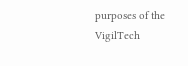purposes of the VigilTech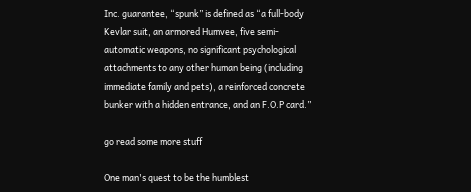Inc. guarantee, “spunk” is defined as “a full-body Kevlar suit, an armored Humvee, five semi-automatic weapons, no significant psychological attachments to any other human being (including immediate family and pets), a reinforced concrete bunker with a hidden entrance, and an F.O.P card.”

go read some more stuff

One man's quest to be the humblest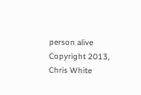person alive
Copyright 2013, Chris White